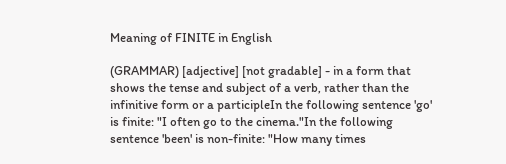Meaning of FINITE in English

(GRAMMAR) [adjective] [not gradable] - in a form that shows the tense and subject of a verb, rather than the infinitive form or a participleIn the following sentence 'go' is finite: "I often go to the cinema."In the following sentence 'been' is non-finite: "How many times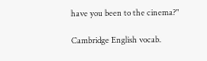have you been to the cinema?"

Cambridge English vocab.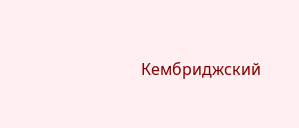Кембриджский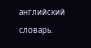английский словарь.